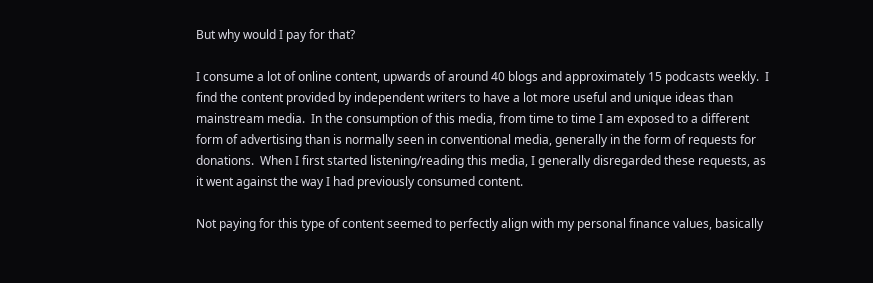But why would I pay for that?

I consume a lot of online content, upwards of around 40 blogs and approximately 15 podcasts weekly.  I find the content provided by independent writers to have a lot more useful and unique ideas than mainstream media.  In the consumption of this media, from time to time I am exposed to a different form of advertising than is normally seen in conventional media, generally in the form of requests for donations.  When I first started listening/reading this media, I generally disregarded these requests, as it went against the way I had previously consumed content.

Not paying for this type of content seemed to perfectly align with my personal finance values, basically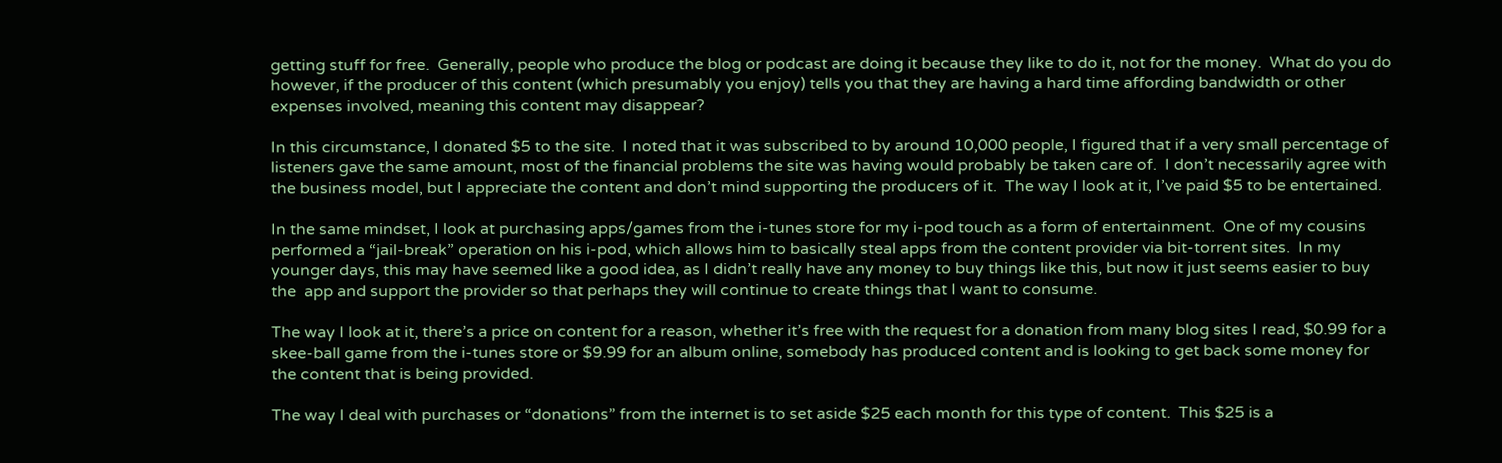getting stuff for free.  Generally, people who produce the blog or podcast are doing it because they like to do it, not for the money.  What do you do however, if the producer of this content (which presumably you enjoy) tells you that they are having a hard time affording bandwidth or other expenses involved, meaning this content may disappear?

In this circumstance, I donated $5 to the site.  I noted that it was subscribed to by around 10,000 people, I figured that if a very small percentage of listeners gave the same amount, most of the financial problems the site was having would probably be taken care of.  I don’t necessarily agree with the business model, but I appreciate the content and don’t mind supporting the producers of it.  The way I look at it, I’ve paid $5 to be entertained.

In the same mindset, I look at purchasing apps/games from the i-tunes store for my i-pod touch as a form of entertainment.  One of my cousins performed a “jail-break” operation on his i-pod, which allows him to basically steal apps from the content provider via bit-torrent sites.  In my younger days, this may have seemed like a good idea, as I didn’t really have any money to buy things like this, but now it just seems easier to buy the  app and support the provider so that perhaps they will continue to create things that I want to consume.

The way I look at it, there’s a price on content for a reason, whether it’s free with the request for a donation from many blog sites I read, $0.99 for a skee-ball game from the i-tunes store or $9.99 for an album online, somebody has produced content and is looking to get back some money for the content that is being provided.

The way I deal with purchases or “donations” from the internet is to set aside $25 each month for this type of content.  This $25 is a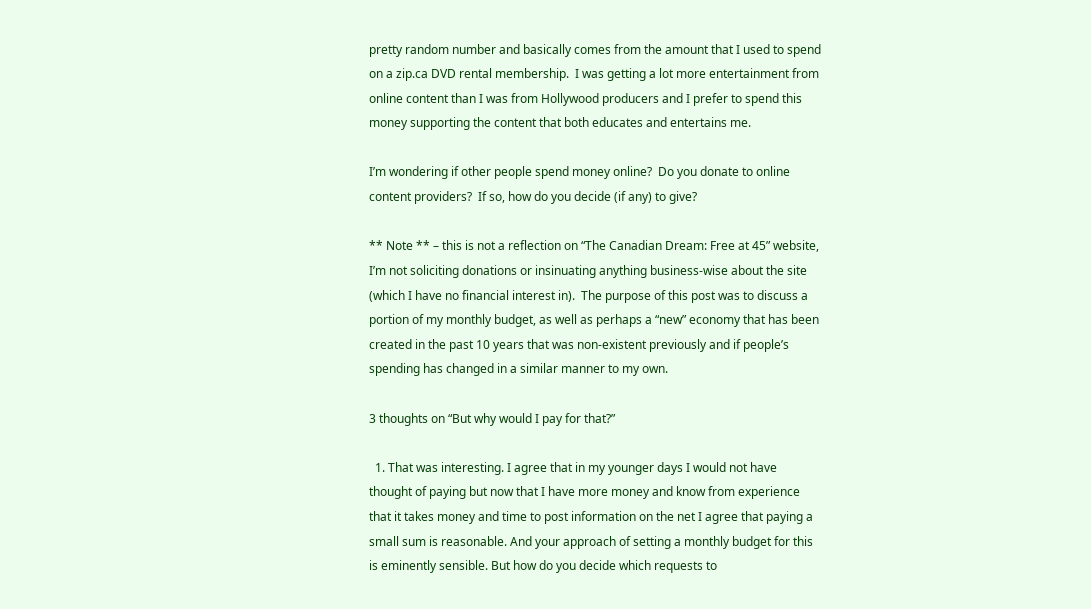pretty random number and basically comes from the amount that I used to spend on a zip.ca DVD rental membership.  I was getting a lot more entertainment from online content than I was from Hollywood producers and I prefer to spend this money supporting the content that both educates and entertains me.

I’m wondering if other people spend money online?  Do you donate to online content providers?  If so, how do you decide (if any) to give?

** Note ** – this is not a reflection on “The Canadian Dream: Free at 45” website, I’m not soliciting donations or insinuating anything business-wise about the site (which I have no financial interest in).  The purpose of this post was to discuss a portion of my monthly budget, as well as perhaps a “new” economy that has been created in the past 10 years that was non-existent previously and if people’s spending has changed in a similar manner to my own.

3 thoughts on “But why would I pay for that?”

  1. That was interesting. I agree that in my younger days I would not have thought of paying but now that I have more money and know from experience that it takes money and time to post information on the net I agree that paying a small sum is reasonable. And your approach of setting a monthly budget for this is eminently sensible. But how do you decide which requests to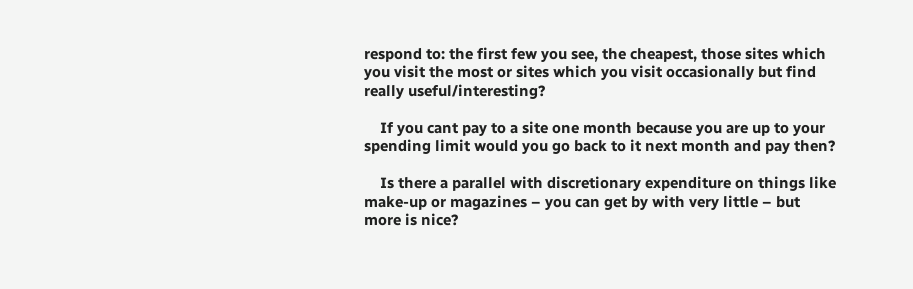respond to: the first few you see, the cheapest, those sites which you visit the most or sites which you visit occasionally but find really useful/interesting?

    If you cant pay to a site one month because you are up to your spending limit would you go back to it next month and pay then?

    Is there a parallel with discretionary expenditure on things like make-up or magazines – you can get by with very little – but more is nice?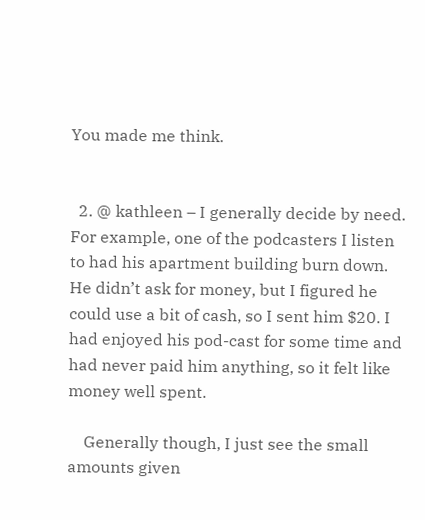You made me think.


  2. @ kathleen – I generally decide by need. For example, one of the podcasters I listen to had his apartment building burn down. He didn’t ask for money, but I figured he could use a bit of cash, so I sent him $20. I had enjoyed his pod-cast for some time and had never paid him anything, so it felt like money well spent.

    Generally though, I just see the small amounts given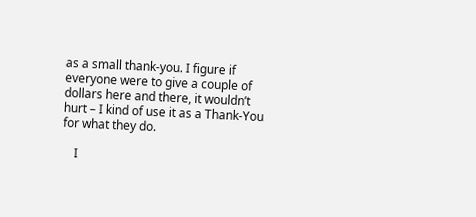as a small thank-you. I figure if everyone were to give a couple of dollars here and there, it wouldn’t hurt – I kind of use it as a Thank-You for what they do.

    I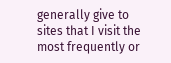generally give to sites that I visit the most frequently or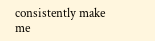consistently make me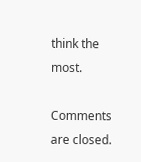think the most.

Comments are closed.